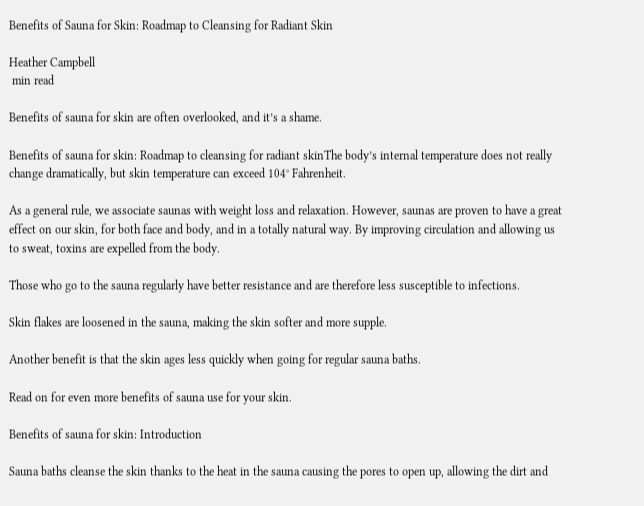Benefits of Sauna for Skin: Roadmap to Cleansing for Radiant Skin

Heather Campbell
 min read

Benefits of sauna for skin are often overlooked, and it’s a shame.

Benefits of sauna for skin: Roadmap to cleansing for radiant skinThe body’s internal temperature does not really change dramatically, but skin temperature can exceed 104° Fahrenheit.

As a general rule, we associate saunas with weight loss and relaxation. However, saunas are proven to have a great effect on our skin, for both face and body, and in a totally natural way. By improving circulation and allowing us to sweat, toxins are expelled from the body.

Those who go to the sauna regularly have better resistance and are therefore less susceptible to infections.

Skin flakes are loosened in the sauna, making the skin softer and more supple.

Another benefit is that the skin ages less quickly when going for regular sauna baths.

Read on for even more benefits of sauna use for your skin.

Benefits of sauna for skin: Introduction

Sauna baths cleanse the skin thanks to the heat in the sauna causing the pores to open up, allowing the dirt and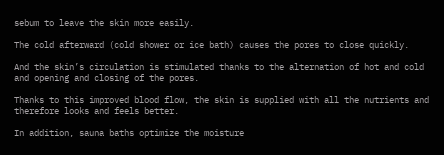sebum to leave the skin more easily.

The cold afterward (cold shower or ice bath) causes the pores to close quickly.

And the skin’s circulation is stimulated thanks to the alternation of hot and cold and opening and closing of the pores.

Thanks to this improved blood flow, the skin is supplied with all the nutrients and therefore looks and feels better.

In addition, sauna baths optimize the moisture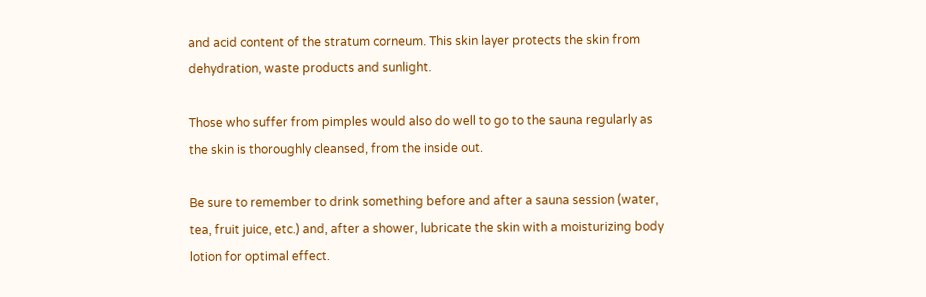and acid content of the stratum corneum. This skin layer protects the skin from dehydration, waste products and sunlight.

Those who suffer from pimples would also do well to go to the sauna regularly as the skin is thoroughly cleansed, from the inside out.

Be sure to remember to drink something before and after a sauna session (water, tea, fruit juice, etc.) and, after a shower, lubricate the skin with a moisturizing body lotion for optimal effect.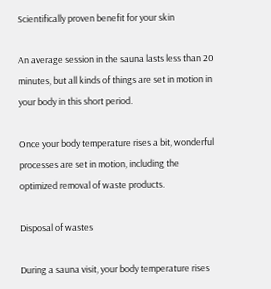Scientifically proven benefit for your skin

An average session in the sauna lasts less than 20 minutes, but all kinds of things are set in motion in your body in this short period.

Once your body temperature rises a bit, wonderful processes are set in motion, including the optimized removal of waste products.

Disposal of wastes

During a sauna visit, your body temperature rises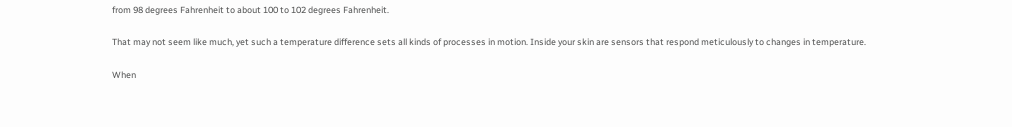from 98 degrees Fahrenheit to about 100 to 102 degrees Fahrenheit.

That may not seem like much, yet such a temperature difference sets all kinds of processes in motion. Inside your skin are sensors that respond meticulously to changes in temperature.

When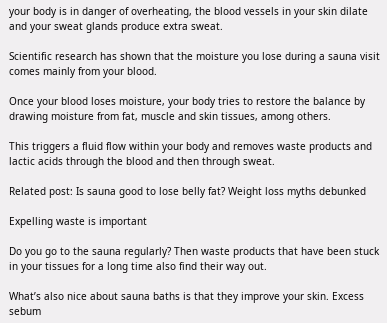your body is in danger of overheating, the blood vessels in your skin dilate and your sweat glands produce extra sweat.

Scientific research has shown that the moisture you lose during a sauna visit comes mainly from your blood.

Once your blood loses moisture, your body tries to restore the balance by drawing moisture from fat, muscle and skin tissues, among others.

This triggers a fluid flow within your body and removes waste products and lactic acids through the blood and then through sweat.

Related post: Is sauna good to lose belly fat? Weight loss myths debunked

Expelling waste is important

Do you go to the sauna regularly? Then waste products that have been stuck in your tissues for a long time also find their way out.

What’s also nice about sauna baths is that they improve your skin. Excess sebum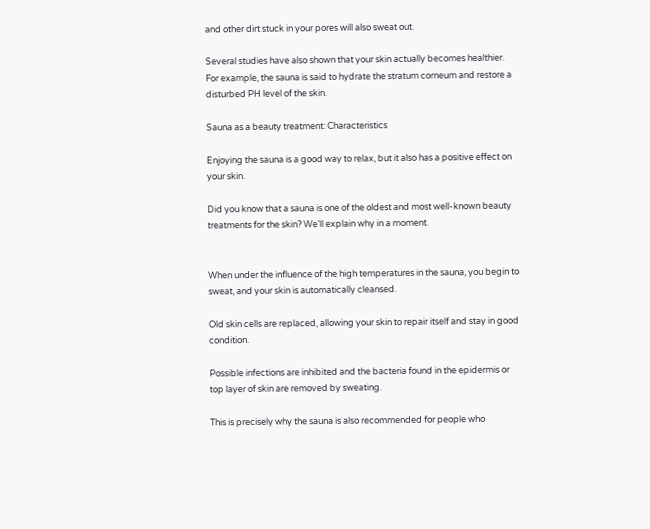and other dirt stuck in your pores will also sweat out.

Several studies have also shown that your skin actually becomes healthier. For example, the sauna is said to hydrate the stratum corneum and restore a disturbed PH level of the skin.

Sauna as a beauty treatment: Characteristics

Enjoying the sauna is a good way to relax, but it also has a positive effect on your skin.

Did you know that a sauna is one of the oldest and most well-known beauty treatments for the skin? We’ll explain why in a moment.


When under the influence of the high temperatures in the sauna, you begin to sweat, and your skin is automatically cleansed.

Old skin cells are replaced, allowing your skin to repair itself and stay in good condition.

Possible infections are inhibited and the bacteria found in the epidermis or top layer of skin are removed by sweating.

This is precisely why the sauna is also recommended for people who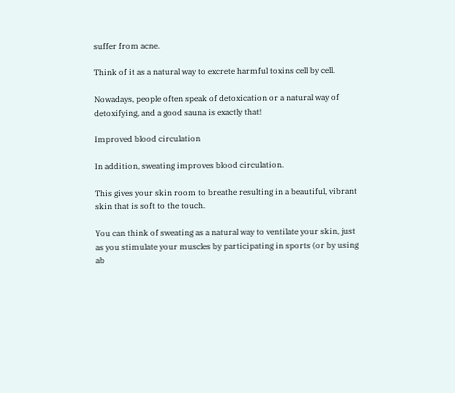suffer from acne.

Think of it as a natural way to excrete harmful toxins cell by cell.

Nowadays, people often speak of detoxication or a natural way of detoxifying, and a good sauna is exactly that!

Improved blood circulation

In addition, sweating improves blood circulation.

This gives your skin room to breathe resulting in a beautiful, vibrant skin that is soft to the touch.

You can think of sweating as a natural way to ventilate your skin, just as you stimulate your muscles by participating in sports (or by using ab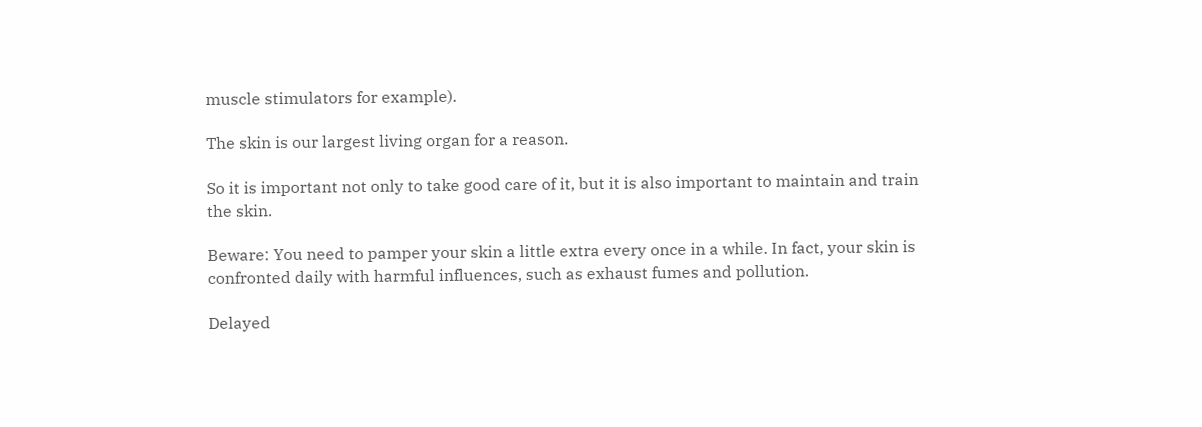muscle stimulators for example).

The skin is our largest living organ for a reason.

So it is important not only to take good care of it, but it is also important to maintain and train the skin.

Beware: You need to pamper your skin a little extra every once in a while. In fact, your skin is confronted daily with harmful influences, such as exhaust fumes and pollution.

Delayed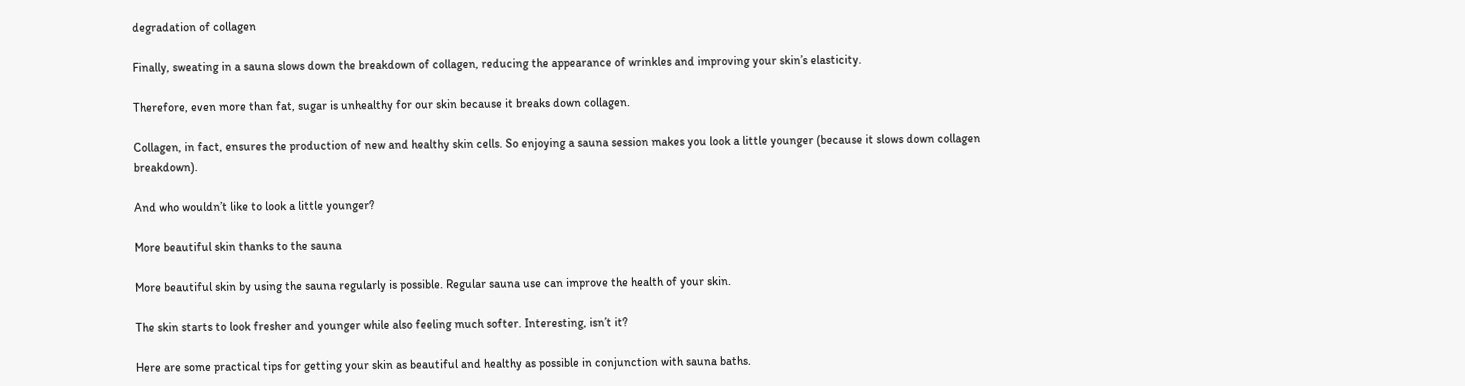degradation of collagen

Finally, sweating in a sauna slows down the breakdown of collagen, reducing the appearance of wrinkles and improving your skin’s elasticity.

Therefore, even more than fat, sugar is unhealthy for our skin because it breaks down collagen.

Collagen, in fact, ensures the production of new and healthy skin cells. So enjoying a sauna session makes you look a little younger (because it slows down collagen breakdown).

And who wouldn’t like to look a little younger?

More beautiful skin thanks to the sauna

More beautiful skin by using the sauna regularly is possible. Regular sauna use can improve the health of your skin.

The skin starts to look fresher and younger while also feeling much softer. Interesting, isn’t it?

Here are some practical tips for getting your skin as beautiful and healthy as possible in conjunction with sauna baths.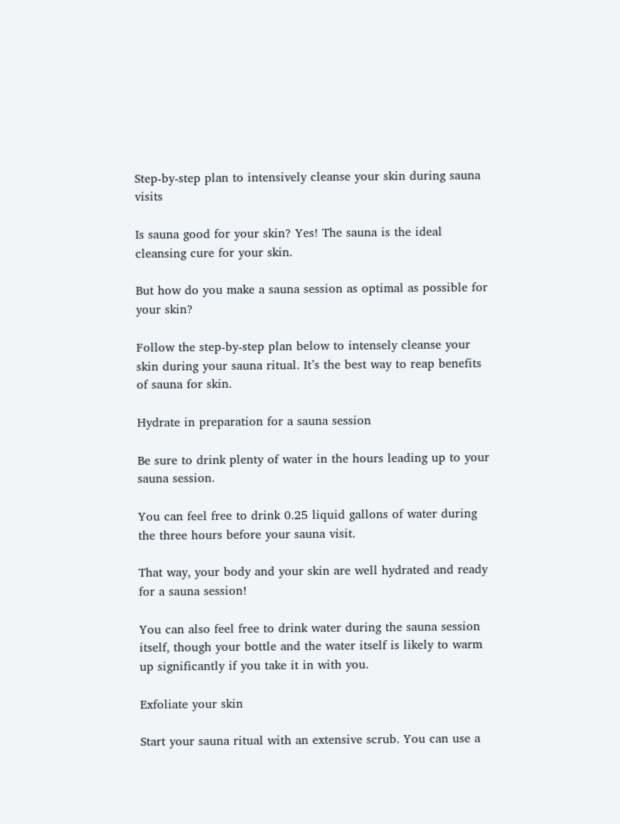Step-by-step plan to intensively cleanse your skin during sauna visits

Is sauna good for your skin? Yes! The sauna is the ideal cleansing cure for your skin.

But how do you make a sauna session as optimal as possible for your skin?

Follow the step-by-step plan below to intensely cleanse your skin during your sauna ritual. It’s the best way to reap benefits of sauna for skin.

Hydrate in preparation for a sauna session

Be sure to drink plenty of water in the hours leading up to your sauna session.

You can feel free to drink 0.25 liquid gallons of water during the three hours before your sauna visit.

That way, your body and your skin are well hydrated and ready for a sauna session!

You can also feel free to drink water during the sauna session itself, though your bottle and the water itself is likely to warm up significantly if you take it in with you.

Exfoliate your skin

Start your sauna ritual with an extensive scrub. You can use a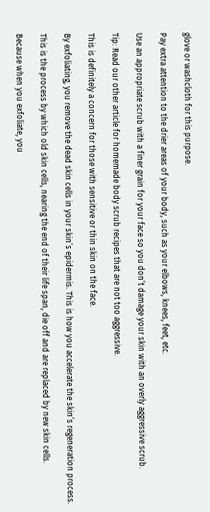glove or washcloth for this purpose.

Pay extra attention to the drier areas of your body, such as your elbows, knees, feet, etc.

Use an appropriate scrub with a finer grain for your face so you don’t damage your skin with an overly aggressive scrub.

Tip: Read our other article for homemade body scrub recipes that are not too aggressive.

This is definitely a concern for those with sensitive or thin skin on the face.

By exfoliating, you remove the dead skin cells in your skin’s epidermis. This is how you accelerate the skin’s regeneration process.

This is the process by which old skin cells, nearing the end of their life span, die off and are replaced by new skin cells.

Because when you exfoliate, you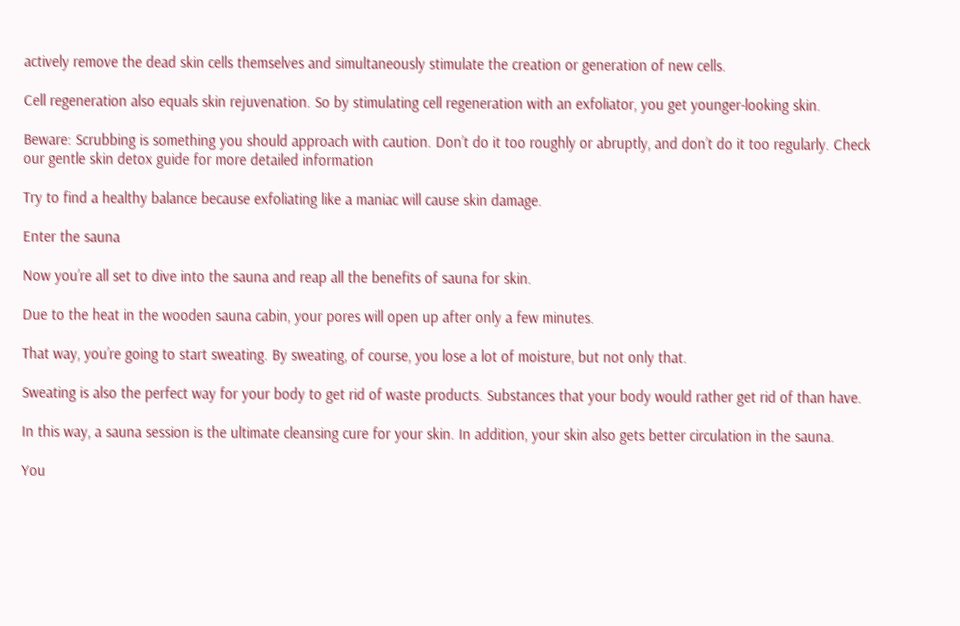actively remove the dead skin cells themselves and simultaneously stimulate the creation or generation of new cells.

Cell regeneration also equals skin rejuvenation. So by stimulating cell regeneration with an exfoliator, you get younger-looking skin.

Beware: Scrubbing is something you should approach with caution. Don’t do it too roughly or abruptly, and don’t do it too regularly. Check our gentle skin detox guide for more detailed information

Try to find a healthy balance because exfoliating like a maniac will cause skin damage.

Enter the sauna

Now you’re all set to dive into the sauna and reap all the benefits of sauna for skin.

Due to the heat in the wooden sauna cabin, your pores will open up after only a few minutes.

That way, you’re going to start sweating. By sweating, of course, you lose a lot of moisture, but not only that.

Sweating is also the perfect way for your body to get rid of waste products. Substances that your body would rather get rid of than have.

In this way, a sauna session is the ultimate cleansing cure for your skin. In addition, your skin also gets better circulation in the sauna.

You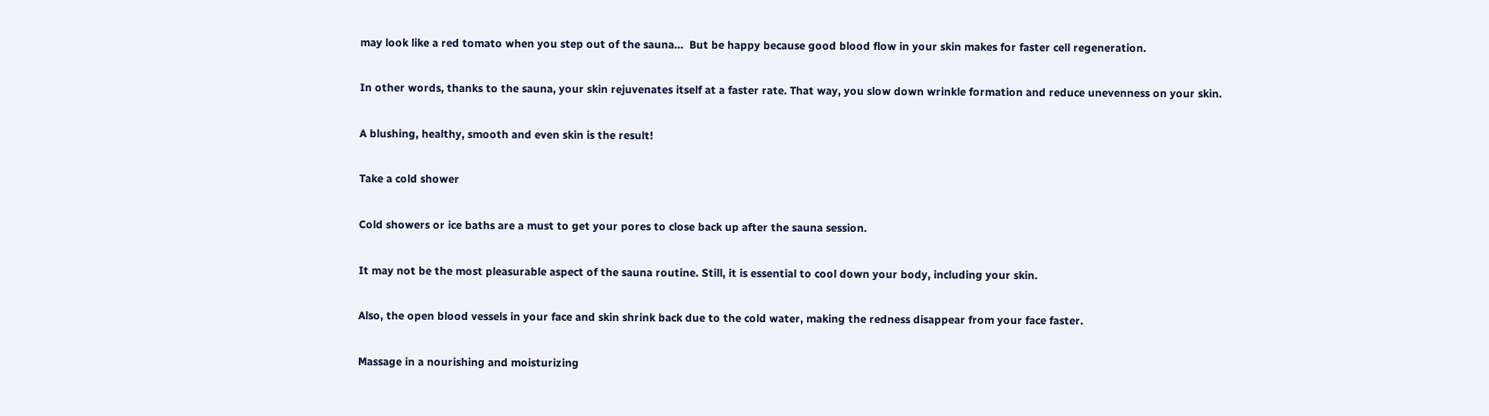may look like a red tomato when you step out of the sauna…  But be happy because good blood flow in your skin makes for faster cell regeneration.

In other words, thanks to the sauna, your skin rejuvenates itself at a faster rate. That way, you slow down wrinkle formation and reduce unevenness on your skin.

A blushing, healthy, smooth and even skin is the result!

Take a cold shower

Cold showers or ice baths are a must to get your pores to close back up after the sauna session.

It may not be the most pleasurable aspect of the sauna routine. Still, it is essential to cool down your body, including your skin.

Also, the open blood vessels in your face and skin shrink back due to the cold water, making the redness disappear from your face faster.

Massage in a nourishing and moisturizing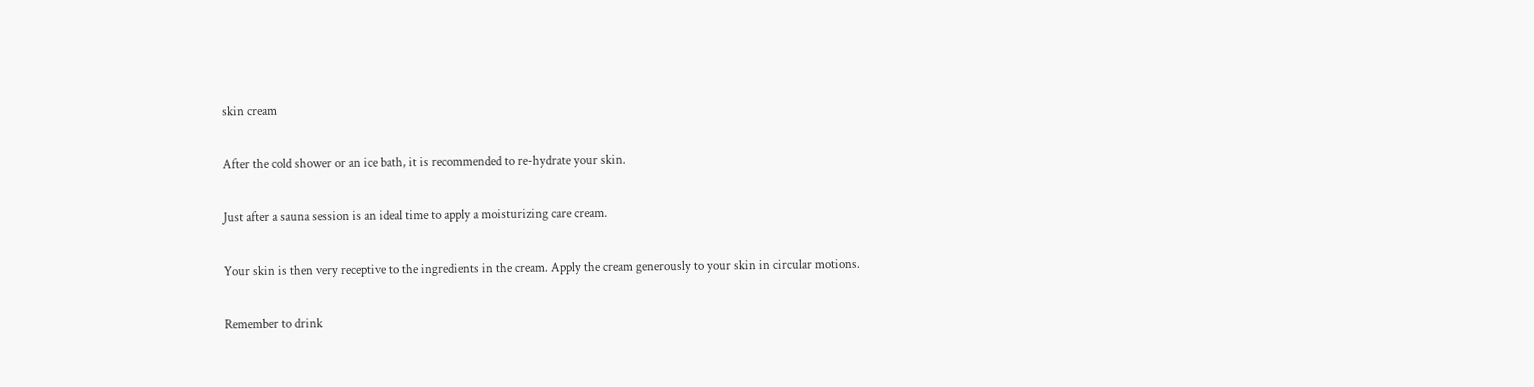skin cream

After the cold shower or an ice bath, it is recommended to re-hydrate your skin.

Just after a sauna session is an ideal time to apply a moisturizing care cream.

Your skin is then very receptive to the ingredients in the cream. Apply the cream generously to your skin in circular motions.

Remember to drink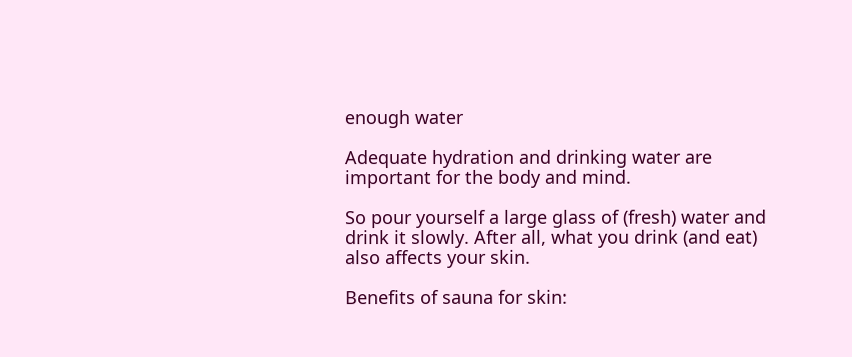enough water

Adequate hydration and drinking water are important for the body and mind.

So pour yourself a large glass of (fresh) water and drink it slowly. After all, what you drink (and eat) also affects your skin.

Benefits of sauna for skin: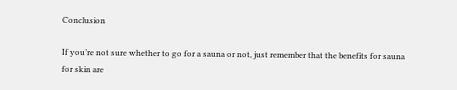Conclusion

If you’re not sure whether to go for a sauna or not, just remember that the benefits for sauna for skin are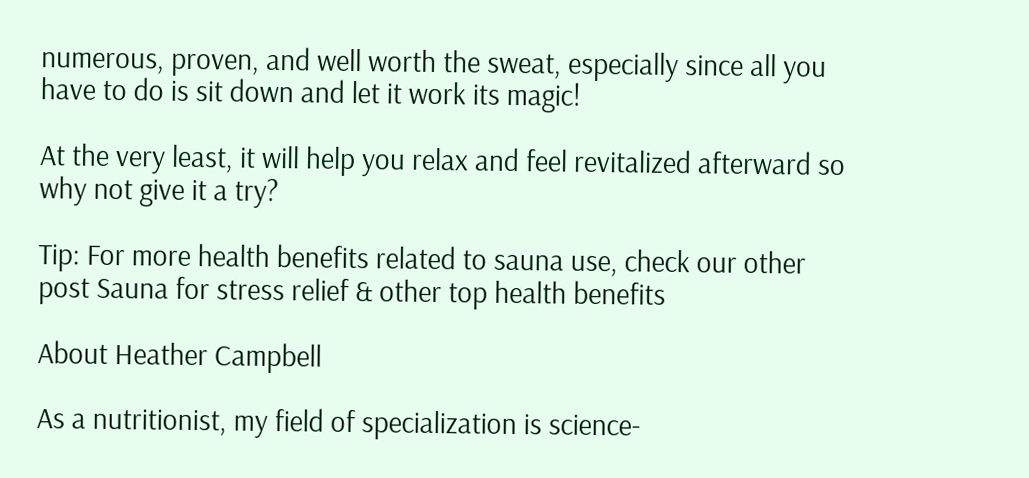numerous, proven, and well worth the sweat, especially since all you have to do is sit down and let it work its magic!

At the very least, it will help you relax and feel revitalized afterward so why not give it a try?

Tip: For more health benefits related to sauna use, check our other post Sauna for stress relief & other top health benefits

About Heather Campbell

As a nutritionist, my field of specialization is science-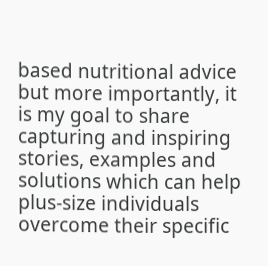based nutritional advice but more importantly, it is my goal to share capturing and inspiring stories, examples and solutions which can help plus-size individuals overcome their specific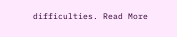difficulties. Read More